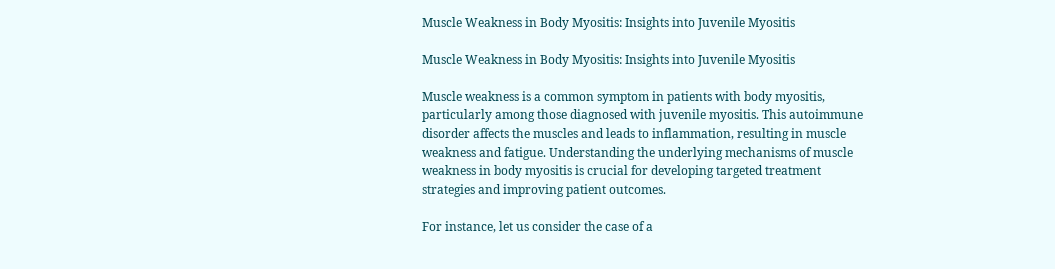Muscle Weakness in Body Myositis: Insights into Juvenile Myositis

Muscle Weakness in Body Myositis: Insights into Juvenile Myositis

Muscle weakness is a common symptom in patients with body myositis, particularly among those diagnosed with juvenile myositis. This autoimmune disorder affects the muscles and leads to inflammation, resulting in muscle weakness and fatigue. Understanding the underlying mechanisms of muscle weakness in body myositis is crucial for developing targeted treatment strategies and improving patient outcomes.

For instance, let us consider the case of a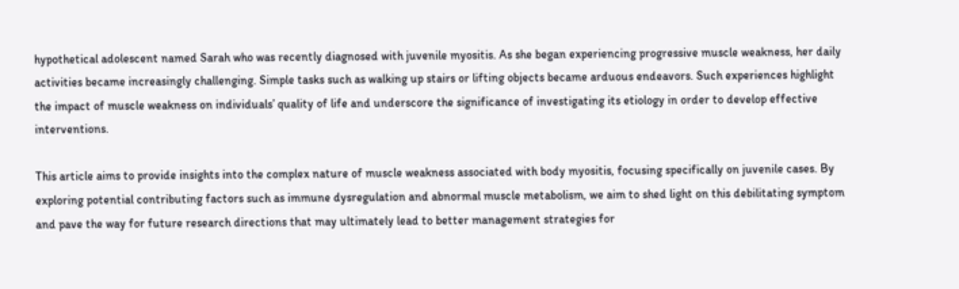hypothetical adolescent named Sarah who was recently diagnosed with juvenile myositis. As she began experiencing progressive muscle weakness, her daily activities became increasingly challenging. Simple tasks such as walking up stairs or lifting objects became arduous endeavors. Such experiences highlight the impact of muscle weakness on individuals’ quality of life and underscore the significance of investigating its etiology in order to develop effective interventions.

This article aims to provide insights into the complex nature of muscle weakness associated with body myositis, focusing specifically on juvenile cases. By exploring potential contributing factors such as immune dysregulation and abnormal muscle metabolism, we aim to shed light on this debilitating symptom and pave the way for future research directions that may ultimately lead to better management strategies for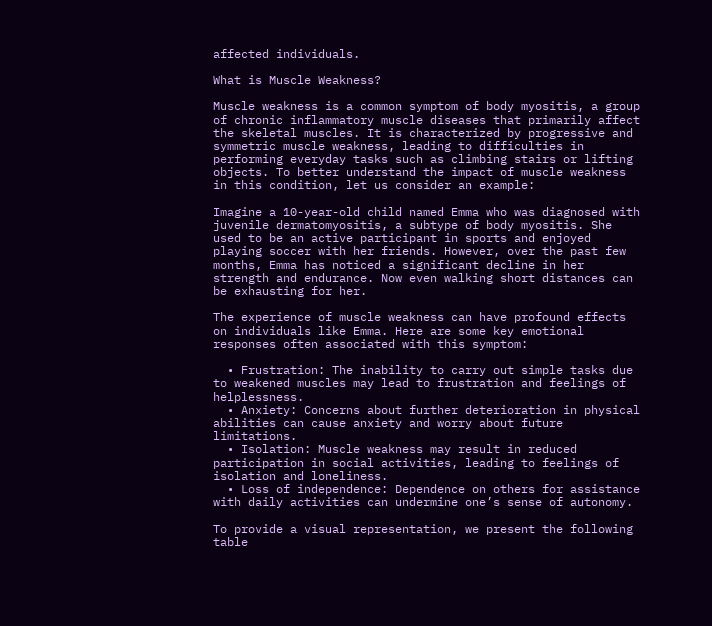affected individuals.

What is Muscle Weakness?

Muscle weakness is a common symptom of body myositis, a group of chronic inflammatory muscle diseases that primarily affect the skeletal muscles. It is characterized by progressive and symmetric muscle weakness, leading to difficulties in performing everyday tasks such as climbing stairs or lifting objects. To better understand the impact of muscle weakness in this condition, let us consider an example:

Imagine a 10-year-old child named Emma who was diagnosed with juvenile dermatomyositis, a subtype of body myositis. She used to be an active participant in sports and enjoyed playing soccer with her friends. However, over the past few months, Emma has noticed a significant decline in her strength and endurance. Now even walking short distances can be exhausting for her.

The experience of muscle weakness can have profound effects on individuals like Emma. Here are some key emotional responses often associated with this symptom:

  • Frustration: The inability to carry out simple tasks due to weakened muscles may lead to frustration and feelings of helplessness.
  • Anxiety: Concerns about further deterioration in physical abilities can cause anxiety and worry about future limitations.
  • Isolation: Muscle weakness may result in reduced participation in social activities, leading to feelings of isolation and loneliness.
  • Loss of independence: Dependence on others for assistance with daily activities can undermine one’s sense of autonomy.

To provide a visual representation, we present the following table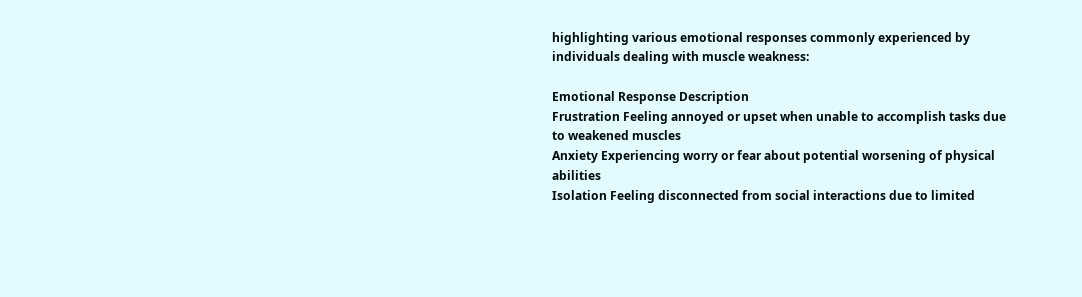highlighting various emotional responses commonly experienced by individuals dealing with muscle weakness:

Emotional Response Description
Frustration Feeling annoyed or upset when unable to accomplish tasks due to weakened muscles
Anxiety Experiencing worry or fear about potential worsening of physical abilities
Isolation Feeling disconnected from social interactions due to limited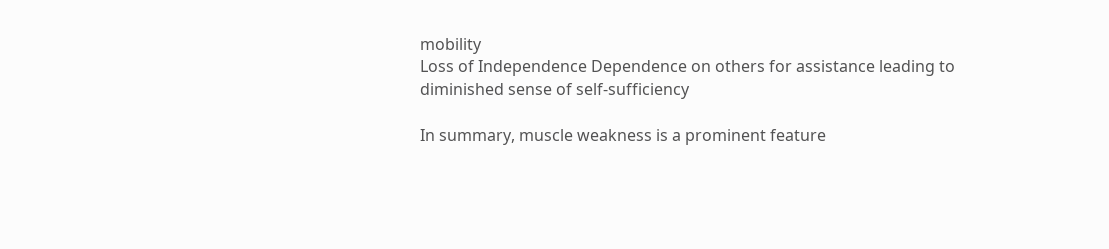mobility
Loss of Independence Dependence on others for assistance leading to diminished sense of self-sufficiency

In summary, muscle weakness is a prominent feature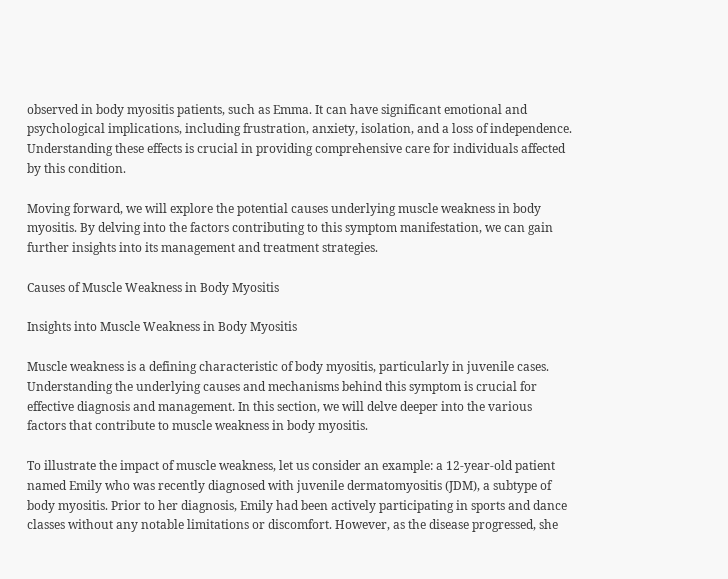observed in body myositis patients, such as Emma. It can have significant emotional and psychological implications, including frustration, anxiety, isolation, and a loss of independence. Understanding these effects is crucial in providing comprehensive care for individuals affected by this condition.

Moving forward, we will explore the potential causes underlying muscle weakness in body myositis. By delving into the factors contributing to this symptom manifestation, we can gain further insights into its management and treatment strategies.

Causes of Muscle Weakness in Body Myositis

Insights into Muscle Weakness in Body Myositis

Muscle weakness is a defining characteristic of body myositis, particularly in juvenile cases. Understanding the underlying causes and mechanisms behind this symptom is crucial for effective diagnosis and management. In this section, we will delve deeper into the various factors that contribute to muscle weakness in body myositis.

To illustrate the impact of muscle weakness, let us consider an example: a 12-year-old patient named Emily who was recently diagnosed with juvenile dermatomyositis (JDM), a subtype of body myositis. Prior to her diagnosis, Emily had been actively participating in sports and dance classes without any notable limitations or discomfort. However, as the disease progressed, she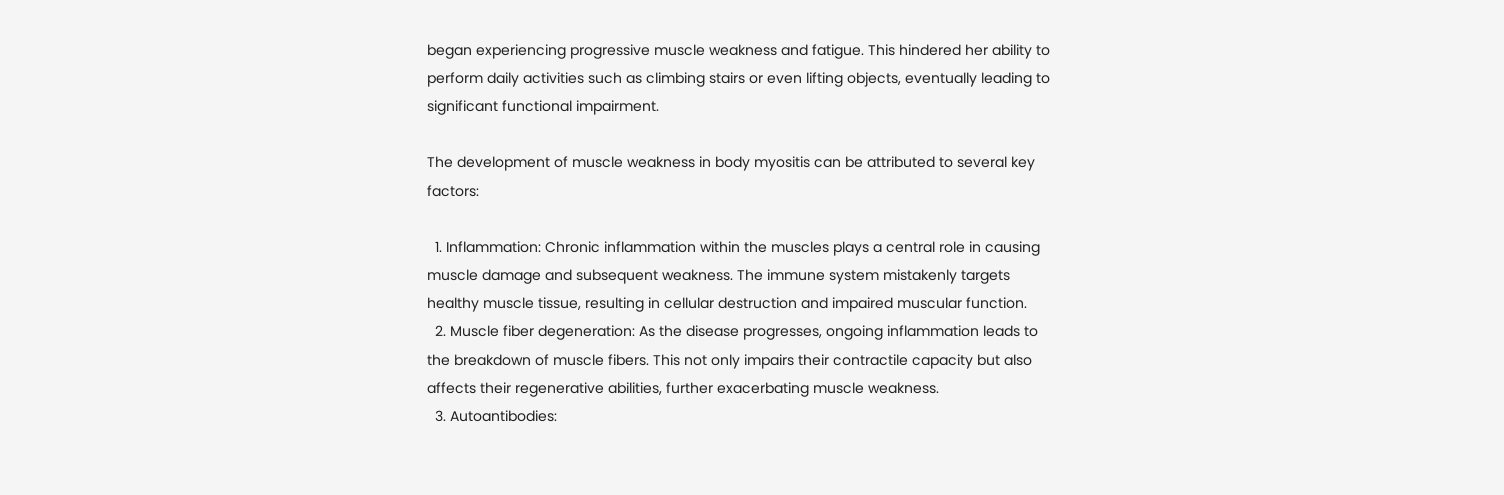began experiencing progressive muscle weakness and fatigue. This hindered her ability to perform daily activities such as climbing stairs or even lifting objects, eventually leading to significant functional impairment.

The development of muscle weakness in body myositis can be attributed to several key factors:

  1. Inflammation: Chronic inflammation within the muscles plays a central role in causing muscle damage and subsequent weakness. The immune system mistakenly targets healthy muscle tissue, resulting in cellular destruction and impaired muscular function.
  2. Muscle fiber degeneration: As the disease progresses, ongoing inflammation leads to the breakdown of muscle fibers. This not only impairs their contractile capacity but also affects their regenerative abilities, further exacerbating muscle weakness.
  3. Autoantibodies: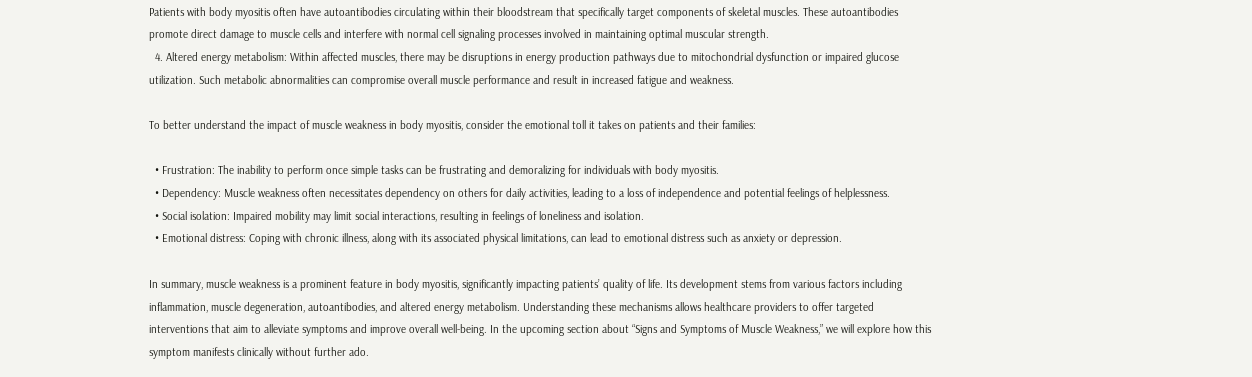Patients with body myositis often have autoantibodies circulating within their bloodstream that specifically target components of skeletal muscles. These autoantibodies promote direct damage to muscle cells and interfere with normal cell signaling processes involved in maintaining optimal muscular strength.
  4. Altered energy metabolism: Within affected muscles, there may be disruptions in energy production pathways due to mitochondrial dysfunction or impaired glucose utilization. Such metabolic abnormalities can compromise overall muscle performance and result in increased fatigue and weakness.

To better understand the impact of muscle weakness in body myositis, consider the emotional toll it takes on patients and their families:

  • Frustration: The inability to perform once simple tasks can be frustrating and demoralizing for individuals with body myositis.
  • Dependency: Muscle weakness often necessitates dependency on others for daily activities, leading to a loss of independence and potential feelings of helplessness.
  • Social isolation: Impaired mobility may limit social interactions, resulting in feelings of loneliness and isolation.
  • Emotional distress: Coping with chronic illness, along with its associated physical limitations, can lead to emotional distress such as anxiety or depression.

In summary, muscle weakness is a prominent feature in body myositis, significantly impacting patients’ quality of life. Its development stems from various factors including inflammation, muscle degeneration, autoantibodies, and altered energy metabolism. Understanding these mechanisms allows healthcare providers to offer targeted interventions that aim to alleviate symptoms and improve overall well-being. In the upcoming section about “Signs and Symptoms of Muscle Weakness,” we will explore how this symptom manifests clinically without further ado.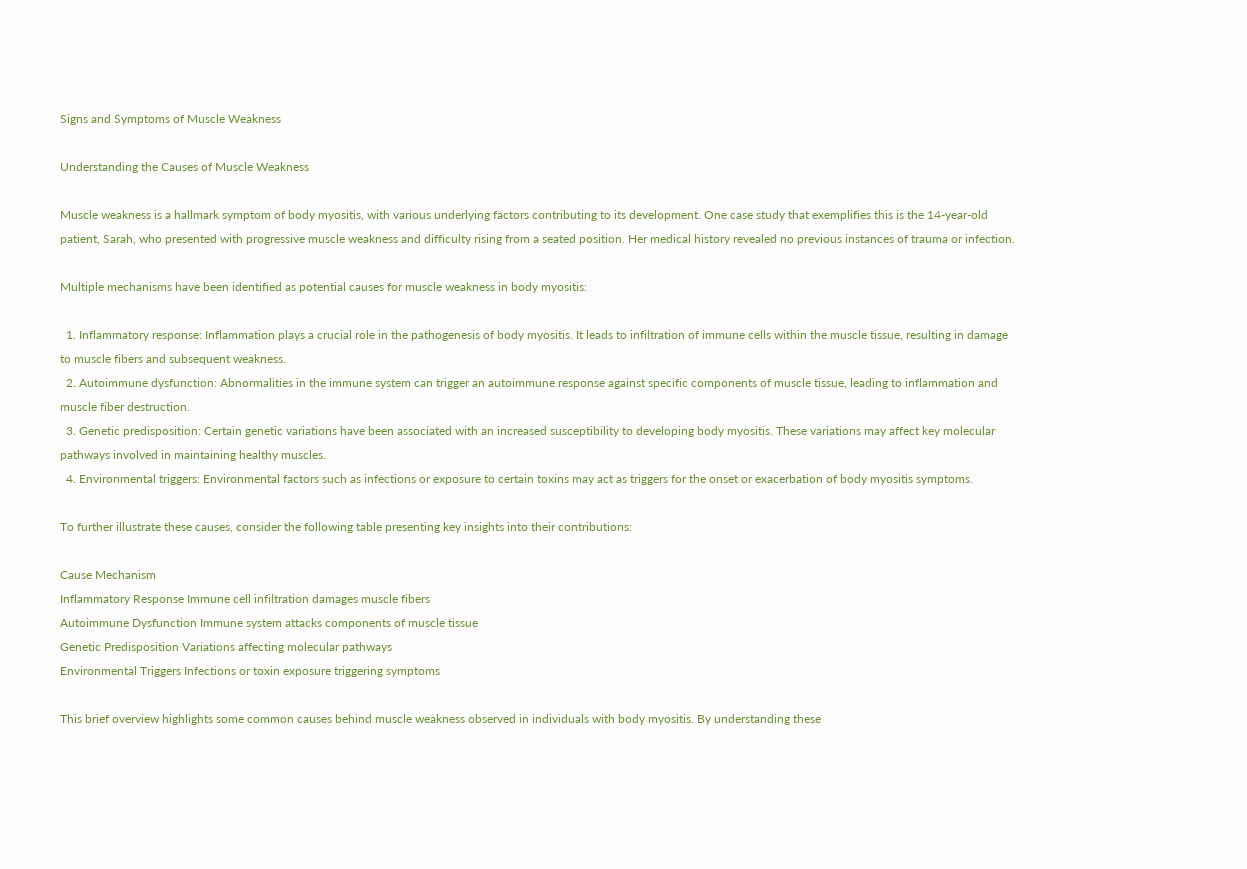Signs and Symptoms of Muscle Weakness

Understanding the Causes of Muscle Weakness

Muscle weakness is a hallmark symptom of body myositis, with various underlying factors contributing to its development. One case study that exemplifies this is the 14-year-old patient, Sarah, who presented with progressive muscle weakness and difficulty rising from a seated position. Her medical history revealed no previous instances of trauma or infection.

Multiple mechanisms have been identified as potential causes for muscle weakness in body myositis:

  1. Inflammatory response: Inflammation plays a crucial role in the pathogenesis of body myositis. It leads to infiltration of immune cells within the muscle tissue, resulting in damage to muscle fibers and subsequent weakness.
  2. Autoimmune dysfunction: Abnormalities in the immune system can trigger an autoimmune response against specific components of muscle tissue, leading to inflammation and muscle fiber destruction.
  3. Genetic predisposition: Certain genetic variations have been associated with an increased susceptibility to developing body myositis. These variations may affect key molecular pathways involved in maintaining healthy muscles.
  4. Environmental triggers: Environmental factors such as infections or exposure to certain toxins may act as triggers for the onset or exacerbation of body myositis symptoms.

To further illustrate these causes, consider the following table presenting key insights into their contributions:

Cause Mechanism
Inflammatory Response Immune cell infiltration damages muscle fibers
Autoimmune Dysfunction Immune system attacks components of muscle tissue
Genetic Predisposition Variations affecting molecular pathways
Environmental Triggers Infections or toxin exposure triggering symptoms

This brief overview highlights some common causes behind muscle weakness observed in individuals with body myositis. By understanding these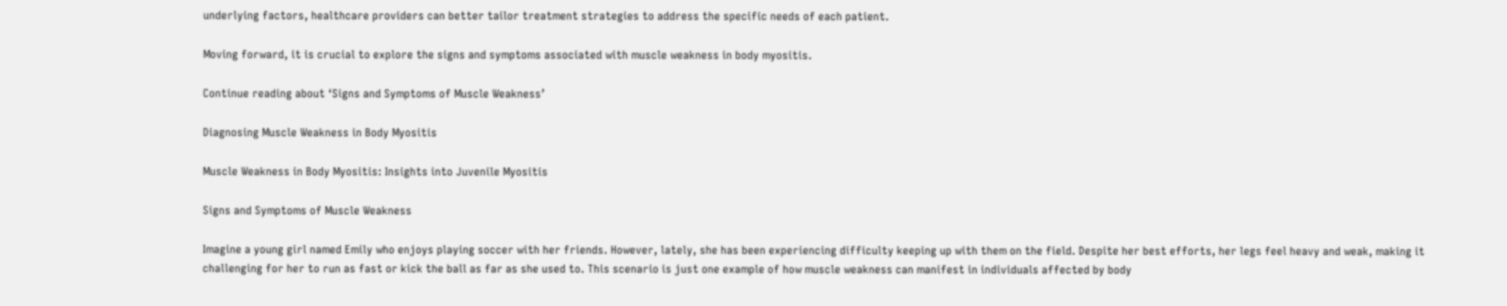underlying factors, healthcare providers can better tailor treatment strategies to address the specific needs of each patient.

Moving forward, it is crucial to explore the signs and symptoms associated with muscle weakness in body myositis.

Continue reading about ‘Signs and Symptoms of Muscle Weakness’

Diagnosing Muscle Weakness in Body Myositis

Muscle Weakness in Body Myositis: Insights into Juvenile Myositis

Signs and Symptoms of Muscle Weakness

Imagine a young girl named Emily who enjoys playing soccer with her friends. However, lately, she has been experiencing difficulty keeping up with them on the field. Despite her best efforts, her legs feel heavy and weak, making it challenging for her to run as fast or kick the ball as far as she used to. This scenario is just one example of how muscle weakness can manifest in individuals affected by body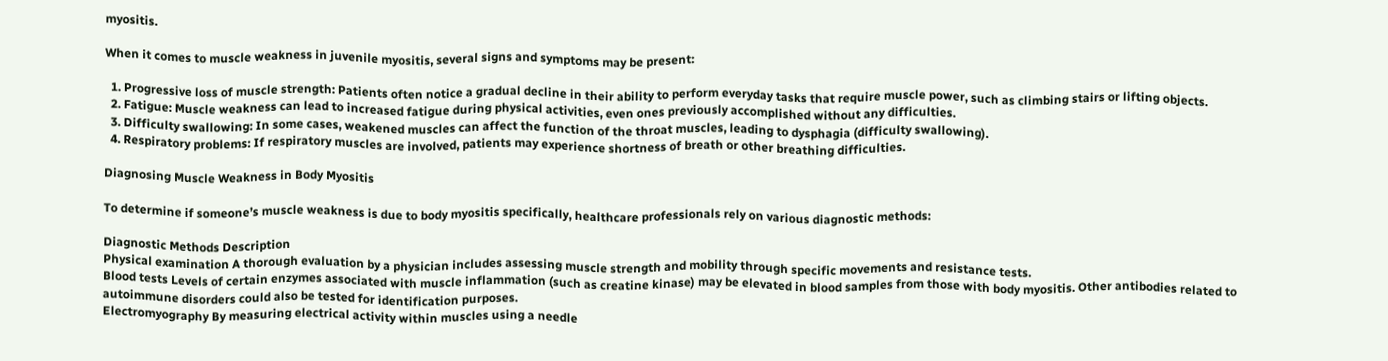myositis.

When it comes to muscle weakness in juvenile myositis, several signs and symptoms may be present:

  1. Progressive loss of muscle strength: Patients often notice a gradual decline in their ability to perform everyday tasks that require muscle power, such as climbing stairs or lifting objects.
  2. Fatigue: Muscle weakness can lead to increased fatigue during physical activities, even ones previously accomplished without any difficulties.
  3. Difficulty swallowing: In some cases, weakened muscles can affect the function of the throat muscles, leading to dysphagia (difficulty swallowing).
  4. Respiratory problems: If respiratory muscles are involved, patients may experience shortness of breath or other breathing difficulties.

Diagnosing Muscle Weakness in Body Myositis

To determine if someone’s muscle weakness is due to body myositis specifically, healthcare professionals rely on various diagnostic methods:

Diagnostic Methods Description
Physical examination A thorough evaluation by a physician includes assessing muscle strength and mobility through specific movements and resistance tests.
Blood tests Levels of certain enzymes associated with muscle inflammation (such as creatine kinase) may be elevated in blood samples from those with body myositis. Other antibodies related to autoimmune disorders could also be tested for identification purposes.
Electromyography By measuring electrical activity within muscles using a needle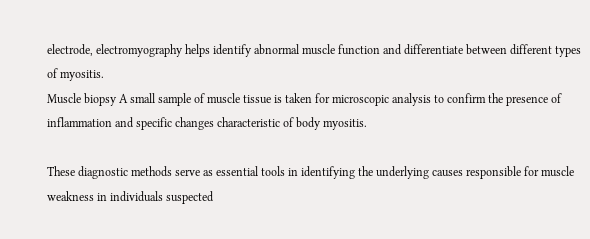electrode, electromyography helps identify abnormal muscle function and differentiate between different types of myositis.
Muscle biopsy A small sample of muscle tissue is taken for microscopic analysis to confirm the presence of inflammation and specific changes characteristic of body myositis.

These diagnostic methods serve as essential tools in identifying the underlying causes responsible for muscle weakness in individuals suspected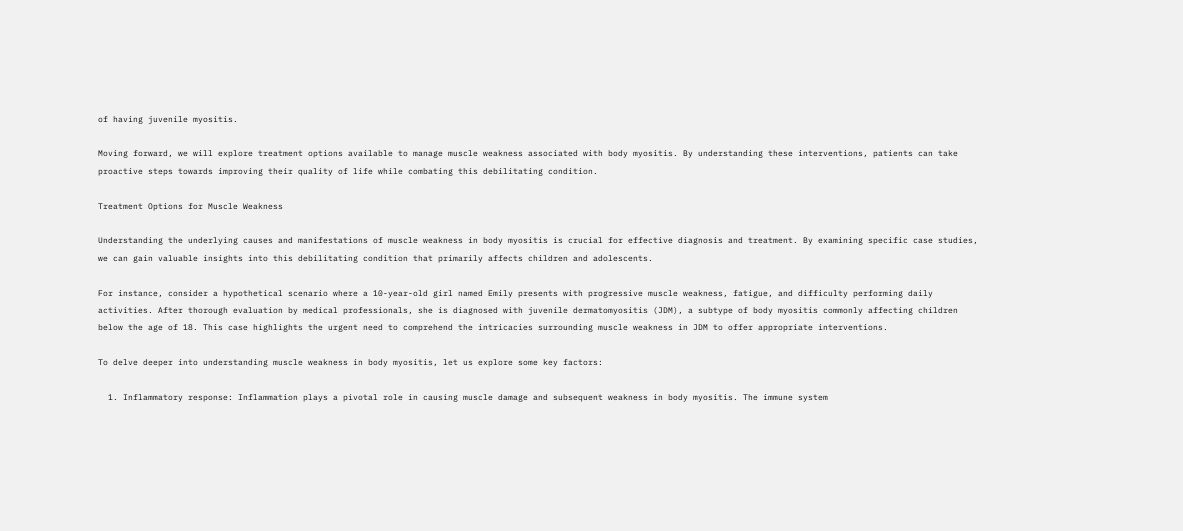of having juvenile myositis.

Moving forward, we will explore treatment options available to manage muscle weakness associated with body myositis. By understanding these interventions, patients can take proactive steps towards improving their quality of life while combating this debilitating condition.

Treatment Options for Muscle Weakness

Understanding the underlying causes and manifestations of muscle weakness in body myositis is crucial for effective diagnosis and treatment. By examining specific case studies, we can gain valuable insights into this debilitating condition that primarily affects children and adolescents.

For instance, consider a hypothetical scenario where a 10-year-old girl named Emily presents with progressive muscle weakness, fatigue, and difficulty performing daily activities. After thorough evaluation by medical professionals, she is diagnosed with juvenile dermatomyositis (JDM), a subtype of body myositis commonly affecting children below the age of 18. This case highlights the urgent need to comprehend the intricacies surrounding muscle weakness in JDM to offer appropriate interventions.

To delve deeper into understanding muscle weakness in body myositis, let us explore some key factors:

  1. Inflammatory response: Inflammation plays a pivotal role in causing muscle damage and subsequent weakness in body myositis. The immune system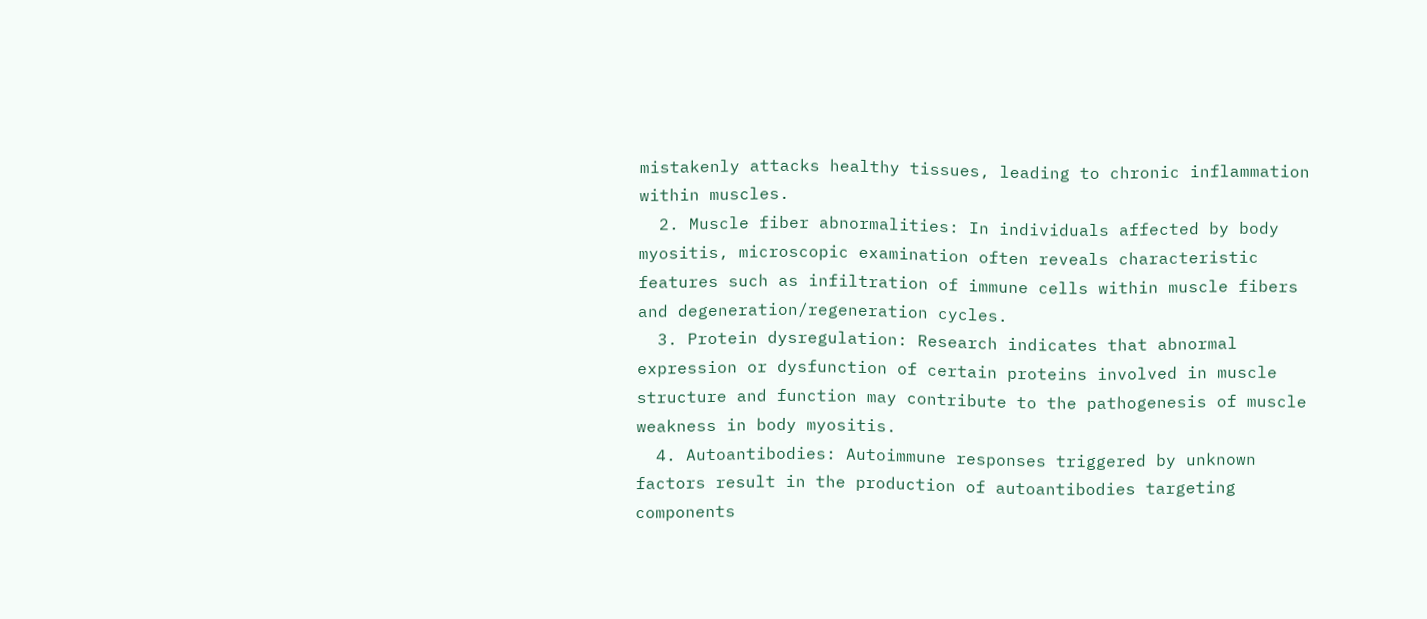mistakenly attacks healthy tissues, leading to chronic inflammation within muscles.
  2. Muscle fiber abnormalities: In individuals affected by body myositis, microscopic examination often reveals characteristic features such as infiltration of immune cells within muscle fibers and degeneration/regeneration cycles.
  3. Protein dysregulation: Research indicates that abnormal expression or dysfunction of certain proteins involved in muscle structure and function may contribute to the pathogenesis of muscle weakness in body myositis.
  4. Autoantibodies: Autoimmune responses triggered by unknown factors result in the production of autoantibodies targeting components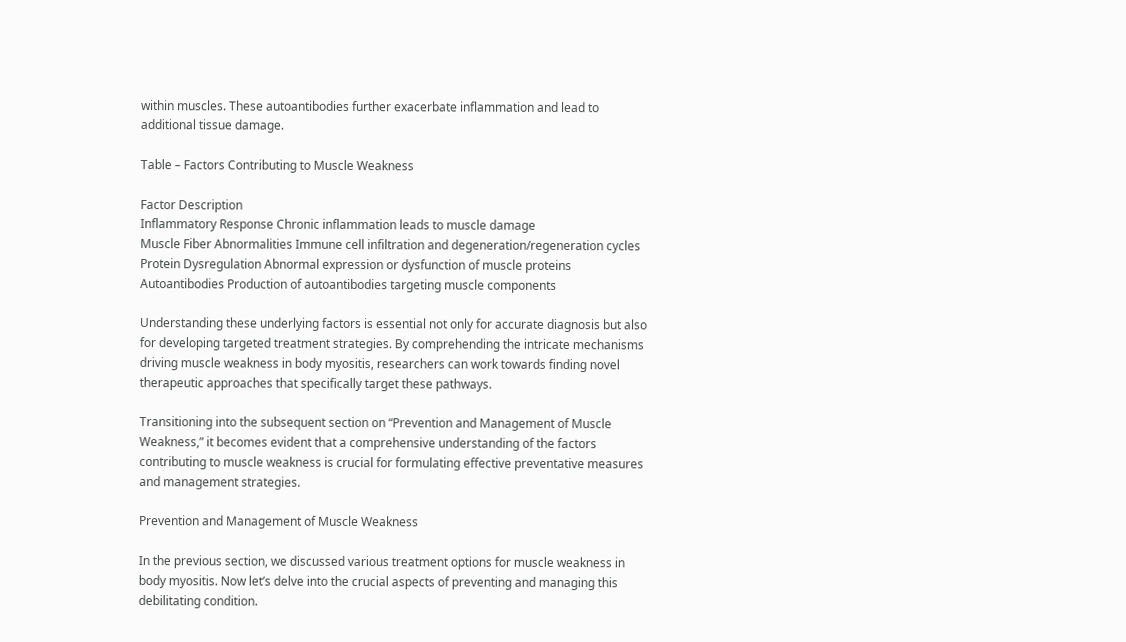within muscles. These autoantibodies further exacerbate inflammation and lead to additional tissue damage.

Table – Factors Contributing to Muscle Weakness

Factor Description
Inflammatory Response Chronic inflammation leads to muscle damage
Muscle Fiber Abnormalities Immune cell infiltration and degeneration/regeneration cycles
Protein Dysregulation Abnormal expression or dysfunction of muscle proteins
Autoantibodies Production of autoantibodies targeting muscle components

Understanding these underlying factors is essential not only for accurate diagnosis but also for developing targeted treatment strategies. By comprehending the intricate mechanisms driving muscle weakness in body myositis, researchers can work towards finding novel therapeutic approaches that specifically target these pathways.

Transitioning into the subsequent section on “Prevention and Management of Muscle Weakness,” it becomes evident that a comprehensive understanding of the factors contributing to muscle weakness is crucial for formulating effective preventative measures and management strategies.

Prevention and Management of Muscle Weakness

In the previous section, we discussed various treatment options for muscle weakness in body myositis. Now let’s delve into the crucial aspects of preventing and managing this debilitating condition.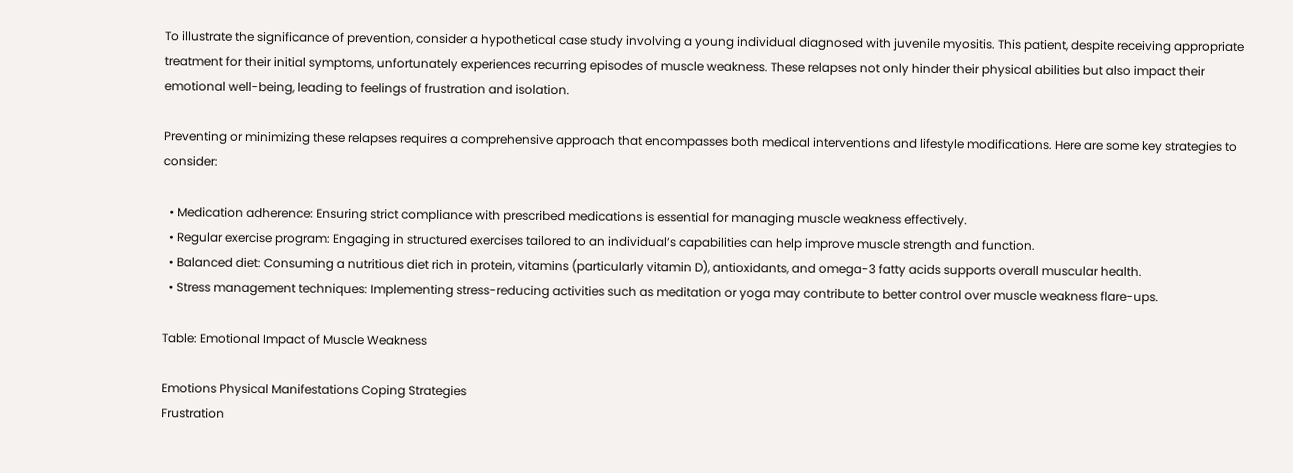To illustrate the significance of prevention, consider a hypothetical case study involving a young individual diagnosed with juvenile myositis. This patient, despite receiving appropriate treatment for their initial symptoms, unfortunately experiences recurring episodes of muscle weakness. These relapses not only hinder their physical abilities but also impact their emotional well-being, leading to feelings of frustration and isolation.

Preventing or minimizing these relapses requires a comprehensive approach that encompasses both medical interventions and lifestyle modifications. Here are some key strategies to consider:

  • Medication adherence: Ensuring strict compliance with prescribed medications is essential for managing muscle weakness effectively.
  • Regular exercise program: Engaging in structured exercises tailored to an individual’s capabilities can help improve muscle strength and function.
  • Balanced diet: Consuming a nutritious diet rich in protein, vitamins (particularly vitamin D), antioxidants, and omega-3 fatty acids supports overall muscular health.
  • Stress management techniques: Implementing stress-reducing activities such as meditation or yoga may contribute to better control over muscle weakness flare-ups.

Table: Emotional Impact of Muscle Weakness

Emotions Physical Manifestations Coping Strategies
Frustration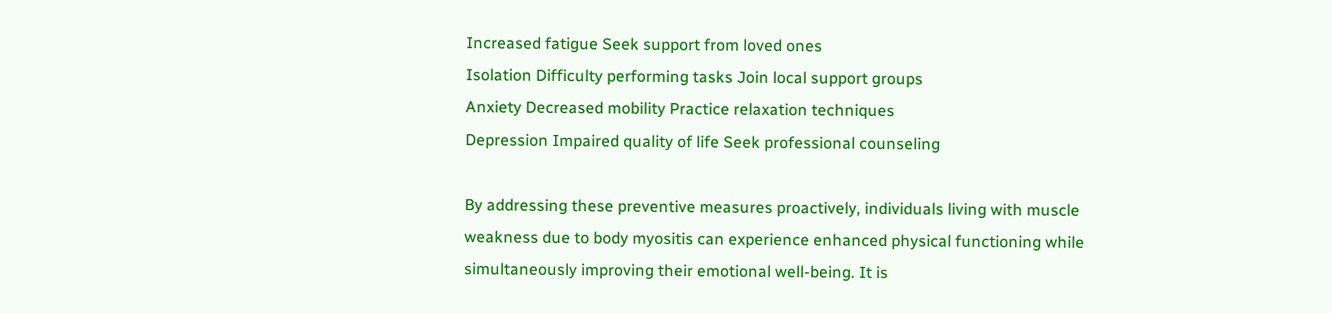Increased fatigue Seek support from loved ones
Isolation Difficulty performing tasks Join local support groups
Anxiety Decreased mobility Practice relaxation techniques
Depression Impaired quality of life Seek professional counseling

By addressing these preventive measures proactively, individuals living with muscle weakness due to body myositis can experience enhanced physical functioning while simultaneously improving their emotional well-being. It is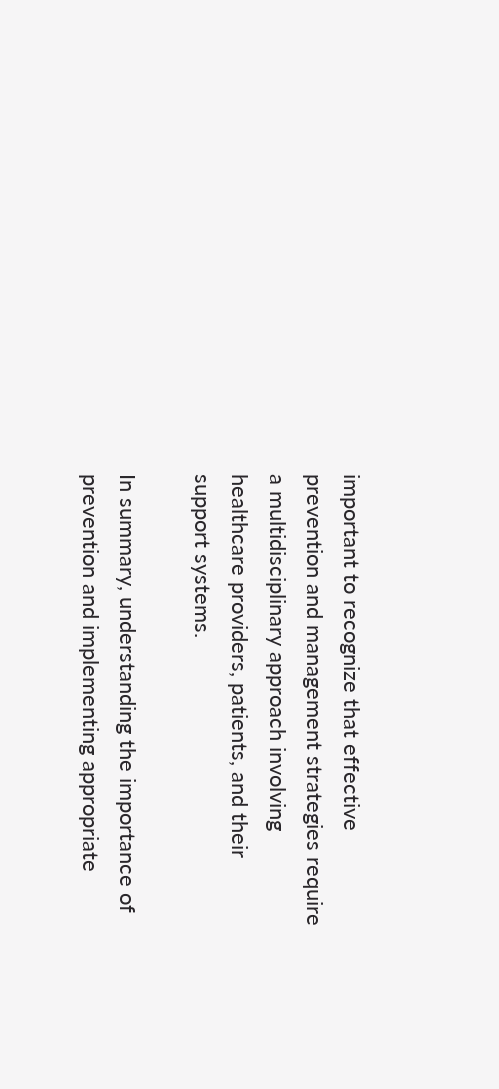important to recognize that effective prevention and management strategies require a multidisciplinary approach involving healthcare providers, patients, and their support systems.

In summary, understanding the importance of prevention and implementing appropriate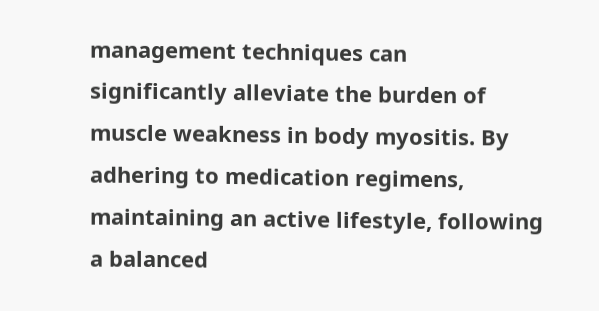management techniques can significantly alleviate the burden of muscle weakness in body myositis. By adhering to medication regimens, maintaining an active lifestyle, following a balanced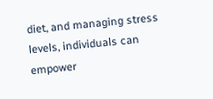diet, and managing stress levels, individuals can empower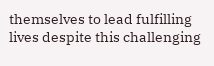themselves to lead fulfilling lives despite this challenging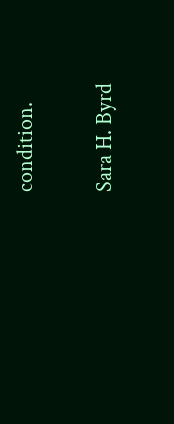condition.

Sara H. Byrd